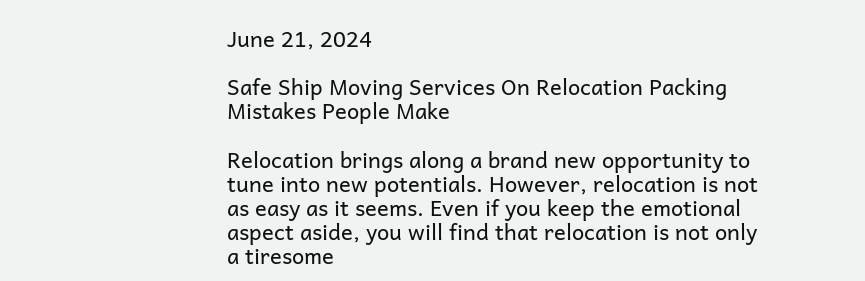June 21, 2024

Safe Ship Moving Services On Relocation Packing Mistakes People Make

Relocation brings along a brand new opportunity to tune into new potentials. However, relocation is not as easy as it seems. Even if you keep the emotional aspect aside, you will find that relocation is not only a tiresome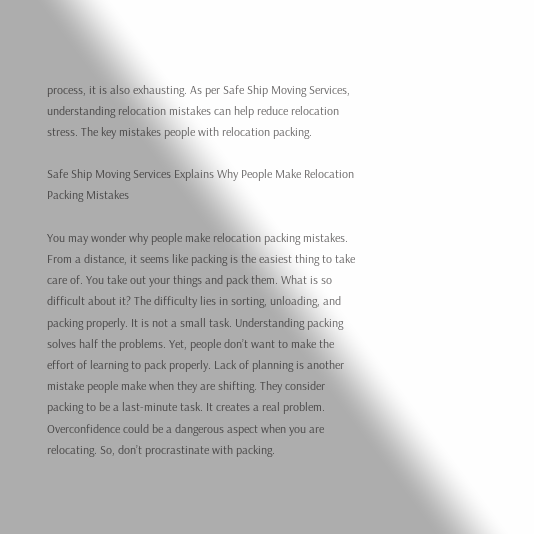process, it is also exhausting. As per Safe Ship Moving Services, understanding relocation mistakes can help reduce relocation stress. The key mistakes people with relocation packing.

Safe Ship Moving Services Explains Why People Make Relocation Packing Mistakes

You may wonder why people make relocation packing mistakes. From a distance, it seems like packing is the easiest thing to take care of. You take out your things and pack them. What is so difficult about it? The difficulty lies in sorting, unloading, and packing properly. It is not a small task. Understanding packing solves half the problems. Yet, people don’t want to make the effort of learning to pack properly. Lack of planning is another mistake people make when they are shifting. They consider packing to be a last-minute task. It creates a real problem. Overconfidence could be a dangerous aspect when you are relocating. So, don’t procrastinate with packing.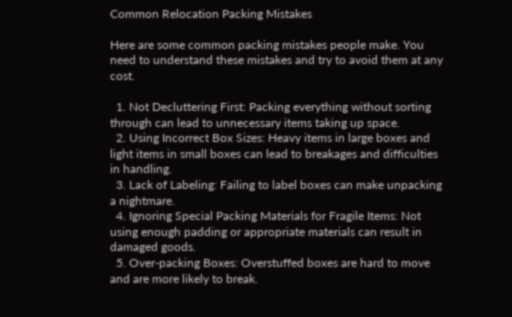Common Relocation Packing Mistakes

Here are some common packing mistakes people make. You need to understand these mistakes and try to avoid them at any cost.

  1. Not Decluttering First: Packing everything without sorting through can lead to unnecessary items taking up space.
  2. Using Incorrect Box Sizes: Heavy items in large boxes and light items in small boxes can lead to breakages and difficulties in handling.
  3. Lack of Labeling: Failing to label boxes can make unpacking a nightmare.
  4. Ignoring Special Packing Materials for Fragile Items: Not using enough padding or appropriate materials can result in damaged goods.
  5. Over-packing Boxes: Overstuffed boxes are hard to move and are more likely to break.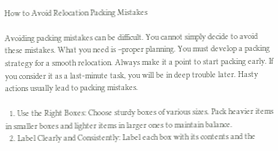How to Avoid Relocation Packing Mistakes

Avoiding packing mistakes can be difficult. You cannot simply decide to avoid these mistakes. What you need is –proper planning. You must develop a packing strategy for a smooth relocation. Always make it a point to start packing early. If you consider it as a last-minute task, you will be in deep trouble later. Hasty actions usually lead to packing mistakes.

  1. Use the Right Boxes: Choose sturdy boxes of various sizes. Pack heavier items in smaller boxes and lighter items in larger ones to maintain balance.
  2. Label Clearly and Consistently: Label each box with its contents and the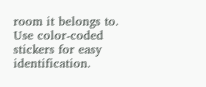room it belongs to. Use color-coded stickers for easy identification.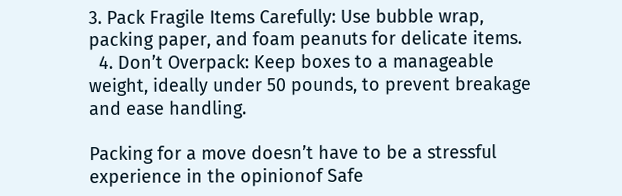3. Pack Fragile Items Carefully: Use bubble wrap, packing paper, and foam peanuts for delicate items.
  4. Don’t Overpack: Keep boxes to a manageable weight, ideally under 50 pounds, to prevent breakage and ease handling.

Packing for a move doesn’t have to be a stressful experience in the opinionof Safe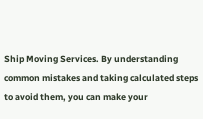Ship Moving Services. By understanding common mistakes and taking calculated steps to avoid them, you can make your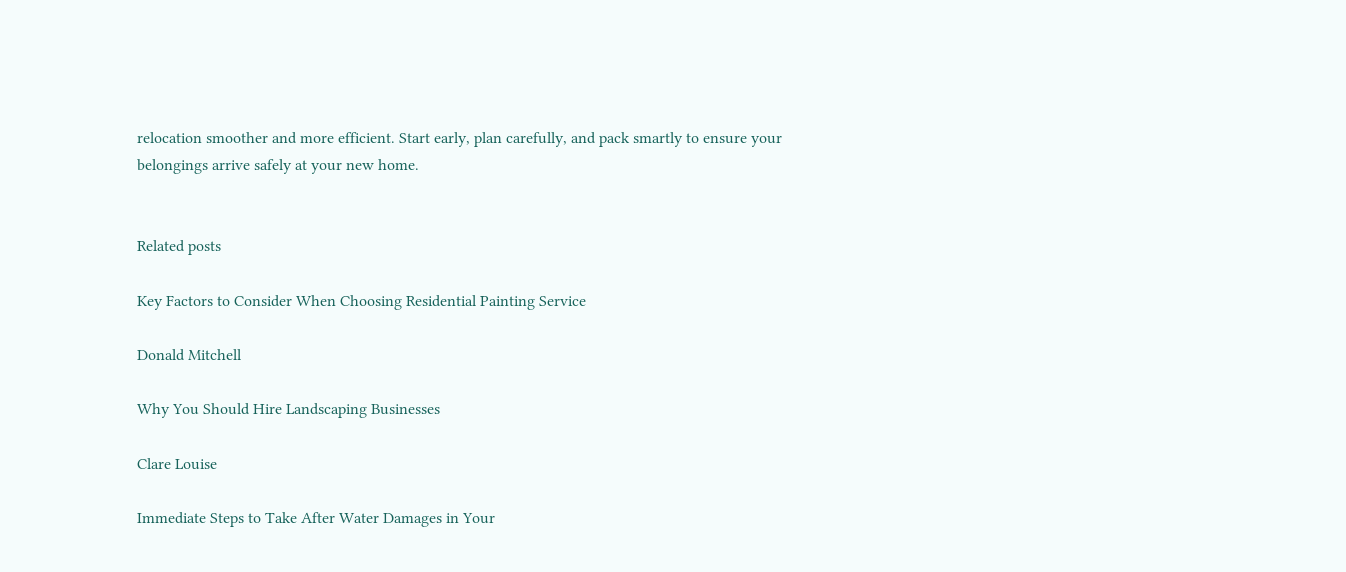relocation smoother and more efficient. Start early, plan carefully, and pack smartly to ensure your belongings arrive safely at your new home.


Related posts

Key Factors to Consider When Choosing Residential Painting Service

Donald Mitchell

Why You Should Hire Landscaping Businesses

Clare Louise

Immediate Steps to Take After Water Damages in Your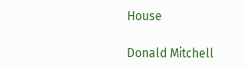House

Donald Mitchell